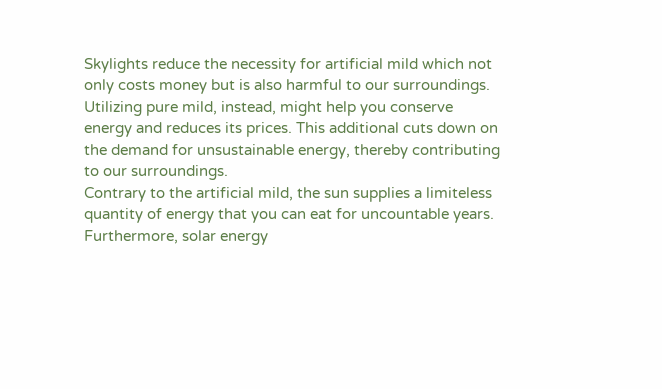Skylights reduce the necessity for artificial mild which not only costs money but is also harmful to our surroundings. Utilizing pure mild, instead, might help you conserve energy and reduces its prices. This additional cuts down on the demand for unsustainable energy, thereby contributing to our surroundings.
Contrary to the artificial mild, the sun supplies a limiteless quantity of energy that you can eat for uncountable years. Furthermore, solar energy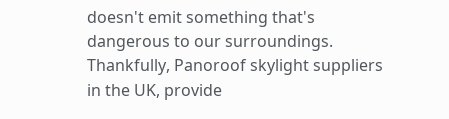doesn't emit something that's dangerous to our surroundings. Thankfully, Panoroof skylight suppliers in the UK, provide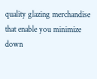quality glazing merchandise that enable you minimize down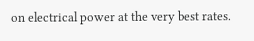on electrical power at the very best rates.